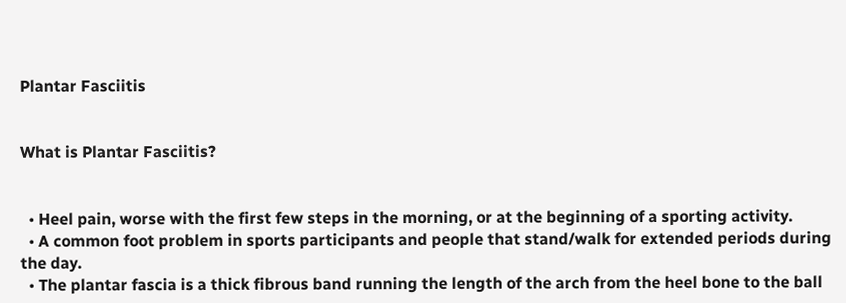Plantar Fasciitis


What is Plantar Fasciitis?


  • Heel pain, worse with the first few steps in the morning, or at the beginning of a sporting activity.
  • A common foot problem in sports participants and people that stand/walk for extended periods during the day.
  • The plantar fascia is a thick fibrous band running the length of the arch from the heel bone to the ball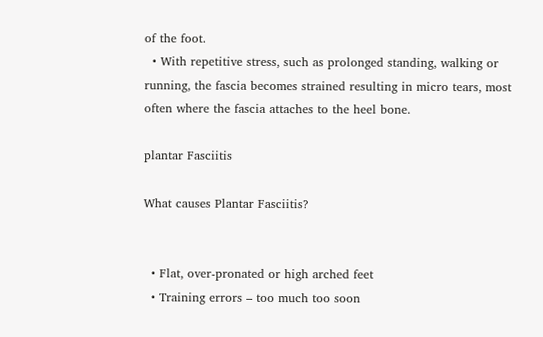of the foot.
  • With repetitive stress, such as prolonged standing, walking or running, the fascia becomes strained resulting in micro tears, most often where the fascia attaches to the heel bone.

plantar Fasciitis

What causes Plantar Fasciitis?


  • Flat, over-pronated or high arched feet
  • Training errors – too much too soon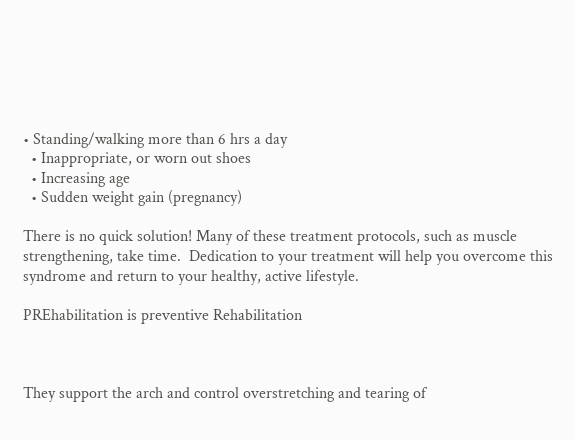• Standing/walking more than 6 hrs a day
  • Inappropriate, or worn out shoes
  • Increasing age
  • Sudden weight gain (pregnancy)

There is no quick solution! Many of these treatment protocols, such as muscle strengthening, take time.  Dedication to your treatment will help you overcome this syndrome and return to your healthy, active lifestyle.

PREhabilitation is preventive Rehabilitation



They support the arch and control overstretching and tearing of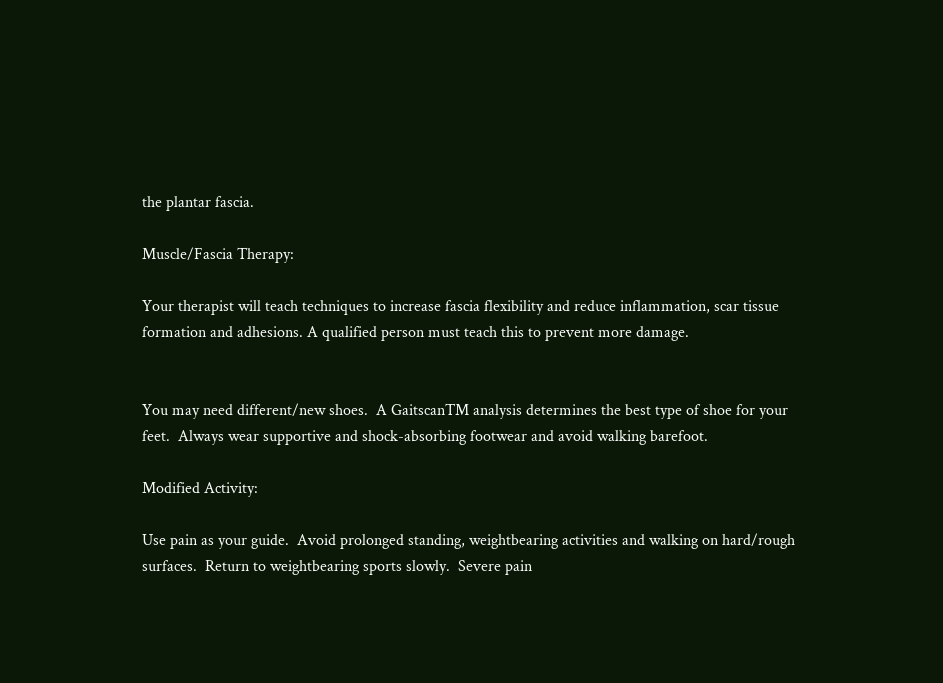the plantar fascia.

Muscle/Fascia Therapy:

Your therapist will teach techniques to increase fascia flexibility and reduce inflammation, scar tissue formation and adhesions. A qualified person must teach this to prevent more damage.


You may need different/new shoes.  A GaitscanTM analysis determines the best type of shoe for your feet.  Always wear supportive and shock-absorbing footwear and avoid walking barefoot.

Modified Activity:

Use pain as your guide.  Avoid prolonged standing, weightbearing activities and walking on hard/rough surfaces.  Return to weightbearing sports slowly.  Severe pain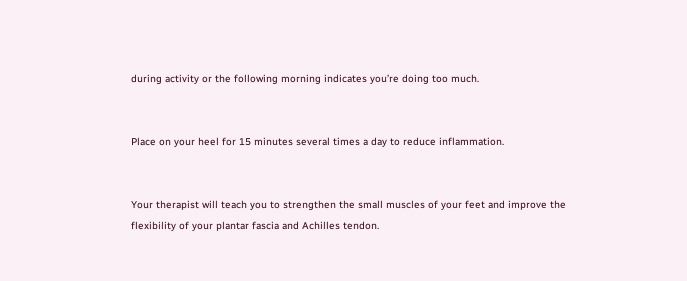during activity or the following morning indicates you’re doing too much.


Place on your heel for 15 minutes several times a day to reduce inflammation.


Your therapist will teach you to strengthen the small muscles of your feet and improve the flexibility of your plantar fascia and Achilles tendon.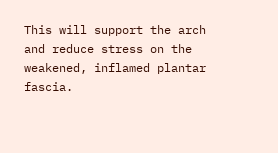This will support the arch and reduce stress on the weakened, inflamed plantar fascia.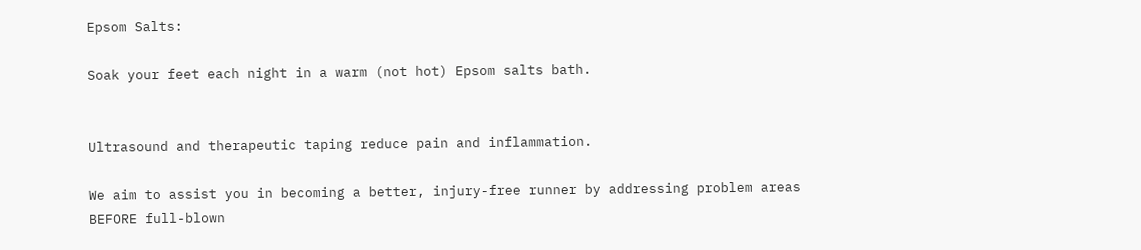Epsom Salts:

Soak your feet each night in a warm (not hot) Epsom salts bath.


Ultrasound and therapeutic taping reduce pain and inflammation.

We aim to assist you in becoming a better, injury-free runner by addressing problem areas BEFORE full-blown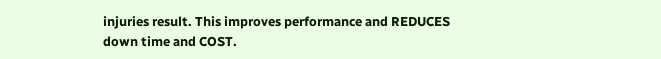injuries result. This improves performance and REDUCES down time and COST.